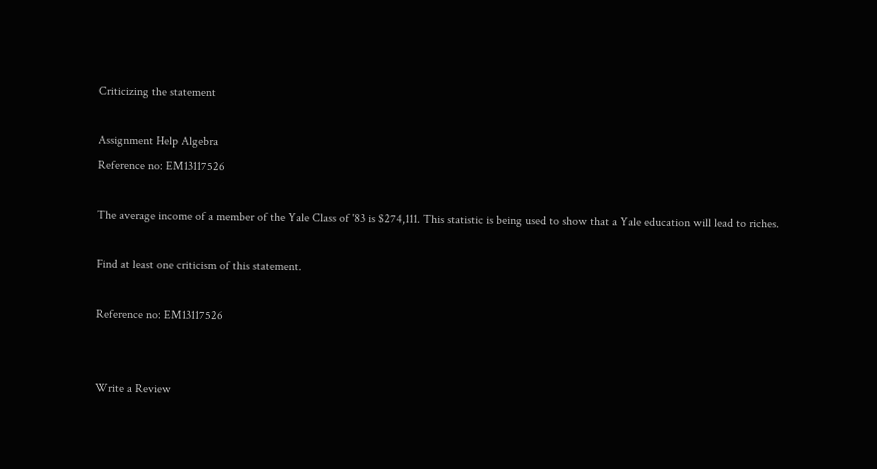Criticizing the statement

Assignment Help Algebra
Reference no: EM13117526

The average income of a member of the Yale Class of '83 is $274,111. This statistic is being used to show that a Yale education will lead to riches.

Find at least one criticism of this statement.

Reference no: EM13117526


Write a Review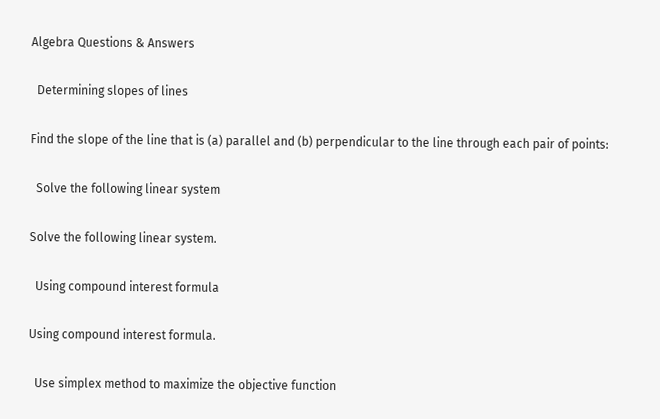Algebra Questions & Answers

  Determining slopes of lines

Find the slope of the line that is (a) parallel and (b) perpendicular to the line through each pair of points:

  Solve the following linear system

Solve the following linear system.

  Using compound interest formula

Using compound interest formula.

  Use simplex method to maximize the objective function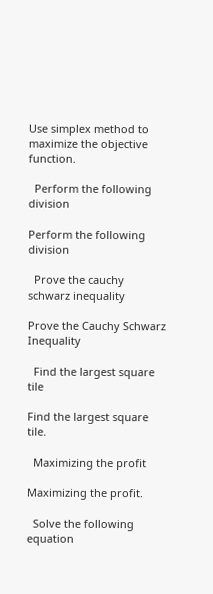Use simplex method to maximize the objective function.

  Perform the following division

Perform the following division

  Prove the cauchy schwarz inequality

Prove the Cauchy Schwarz Inequality

  Find the largest square tile

Find the largest square tile.

  Maximizing the profit

Maximizing the profit.

  Solve the following equation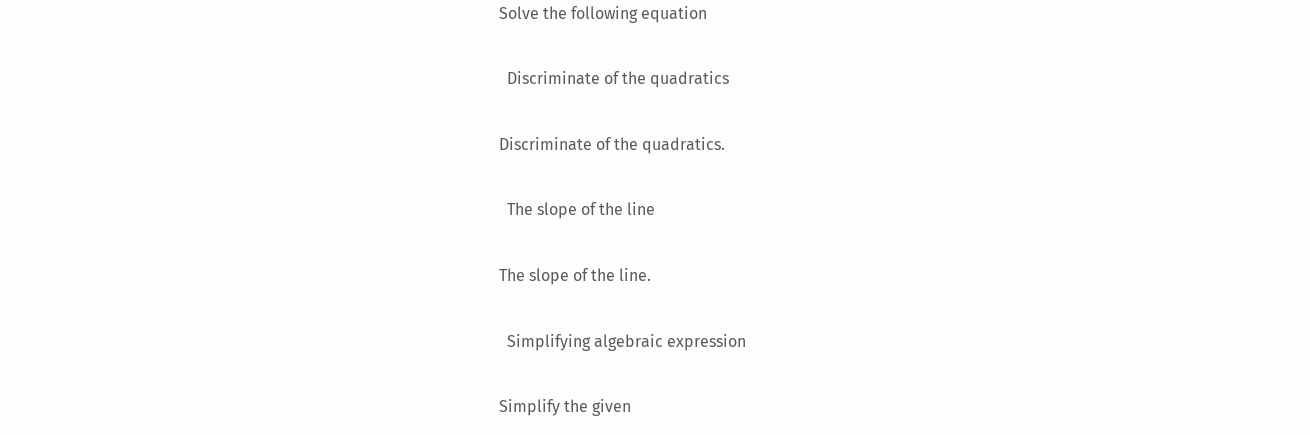Solve the following equation

  Discriminate of the quadratics

Discriminate of the quadratics.

  The slope of the line

The slope of the line.

  Simplifying algebraic expression

Simplify the given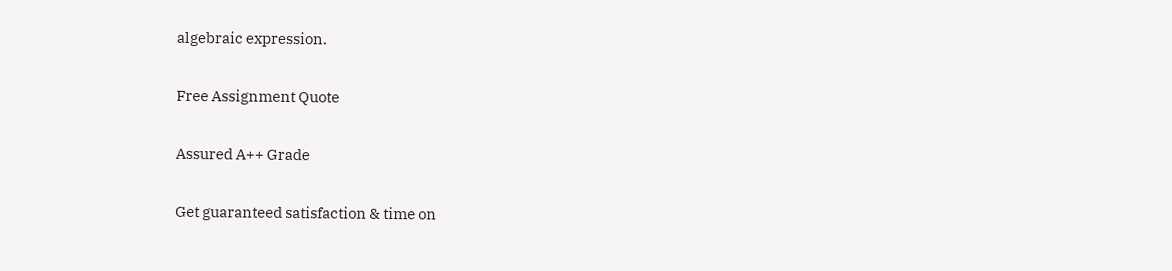algebraic expression.

Free Assignment Quote

Assured A++ Grade

Get guaranteed satisfaction & time on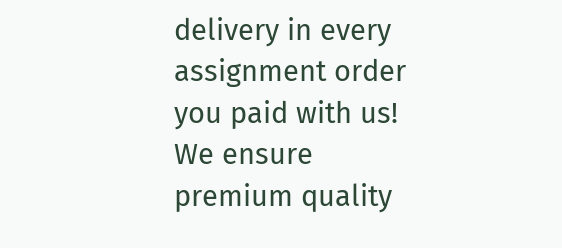delivery in every assignment order you paid with us! We ensure premium quality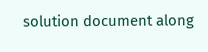solution document along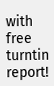with free turntin report!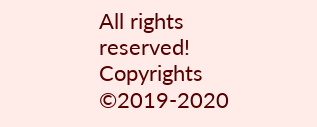All rights reserved! Copyrights ©2019-2020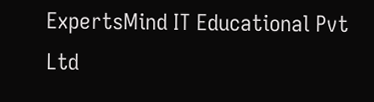ExpertsMind IT Educational Pvt Ltd